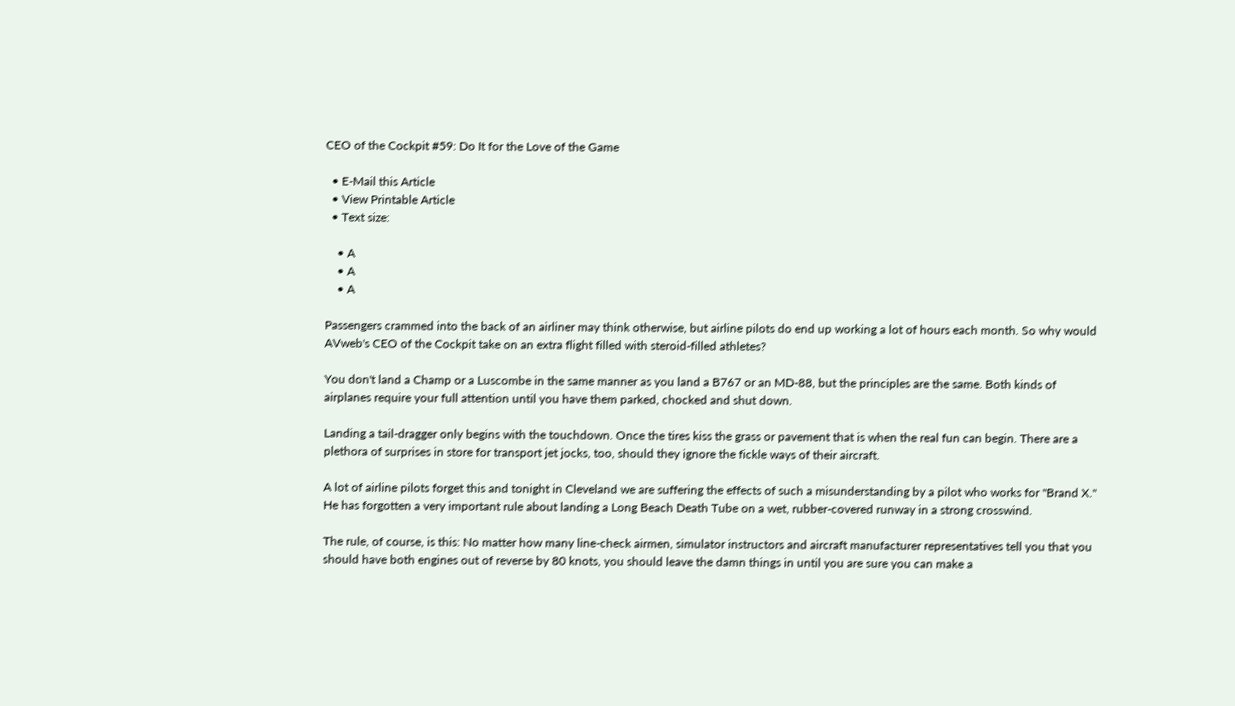CEO of the Cockpit #59: Do It for the Love of the Game

  • E-Mail this Article
  • View Printable Article
  • Text size:

    • A
    • A
    • A

Passengers crammed into the back of an airliner may think otherwise, but airline pilots do end up working a lot of hours each month. So why would AVweb's CEO of the Cockpit take on an extra flight filled with steroid-filled athletes?

You don't land a Champ or a Luscombe in the same manner as you land a B767 or an MD-88, but the principles are the same. Both kinds of airplanes require your full attention until you have them parked, chocked and shut down.

Landing a tail-dragger only begins with the touchdown. Once the tires kiss the grass or pavement that is when the real fun can begin. There are a plethora of surprises in store for transport jet jocks, too, should they ignore the fickle ways of their aircraft.

A lot of airline pilots forget this and tonight in Cleveland we are suffering the effects of such a misunderstanding by a pilot who works for "Brand X." He has forgotten a very important rule about landing a Long Beach Death Tube on a wet, rubber-covered runway in a strong crosswind.

The rule, of course, is this: No matter how many line-check airmen, simulator instructors and aircraft manufacturer representatives tell you that you should have both engines out of reverse by 80 knots, you should leave the damn things in until you are sure you can make a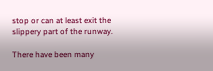stop or can at least exit the slippery part of the runway.

There have been many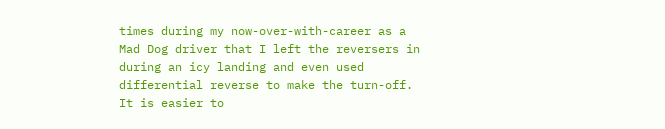times during my now-over-with-career as a Mad Dog driver that I left the reversers in during an icy landing and even used differential reverse to make the turn-off. It is easier to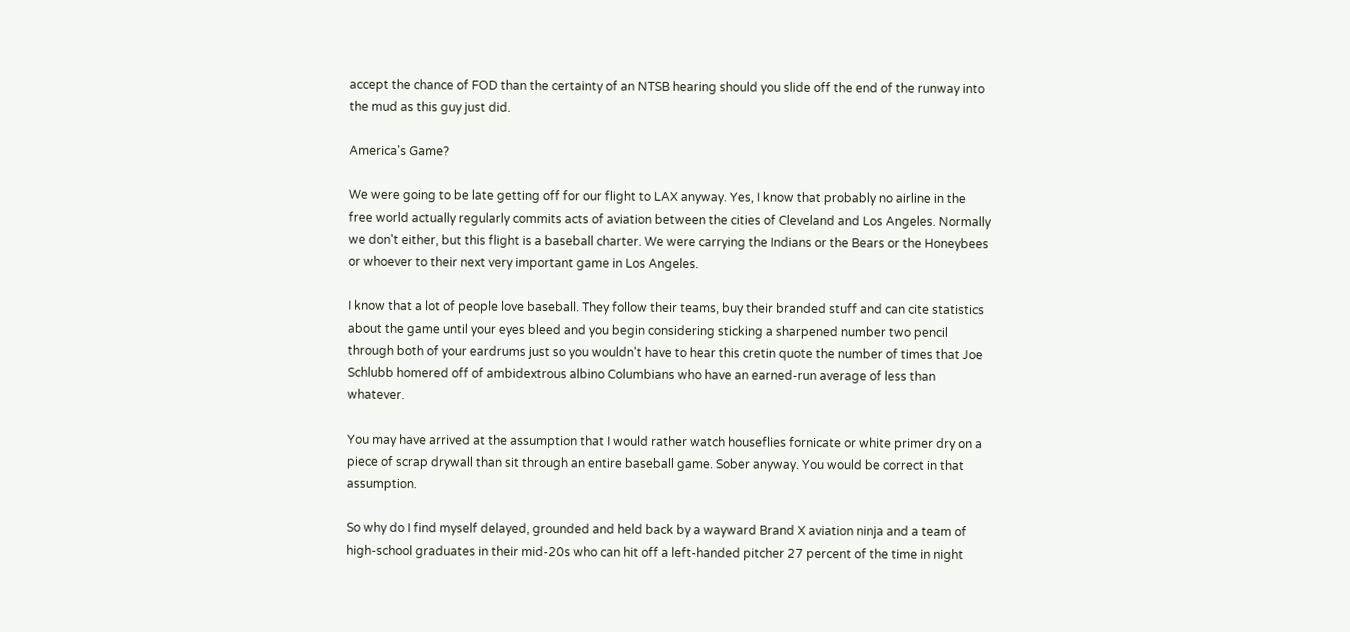accept the chance of FOD than the certainty of an NTSB hearing should you slide off the end of the runway into the mud as this guy just did.

America's Game?

We were going to be late getting off for our flight to LAX anyway. Yes, I know that probably no airline in the free world actually regularly commits acts of aviation between the cities of Cleveland and Los Angeles. Normally we don't either, but this flight is a baseball charter. We were carrying the Indians or the Bears or the Honeybees or whoever to their next very important game in Los Angeles.

I know that a lot of people love baseball. They follow their teams, buy their branded stuff and can cite statistics about the game until your eyes bleed and you begin considering sticking a sharpened number two pencil through both of your eardrums just so you wouldn't have to hear this cretin quote the number of times that Joe Schlubb homered off of ambidextrous albino Columbians who have an earned-run average of less than whatever.

You may have arrived at the assumption that I would rather watch houseflies fornicate or white primer dry on a piece of scrap drywall than sit through an entire baseball game. Sober anyway. You would be correct in that assumption.

So why do I find myself delayed, grounded and held back by a wayward Brand X aviation ninja and a team of high-school graduates in their mid-20s who can hit off a left-handed pitcher 27 percent of the time in night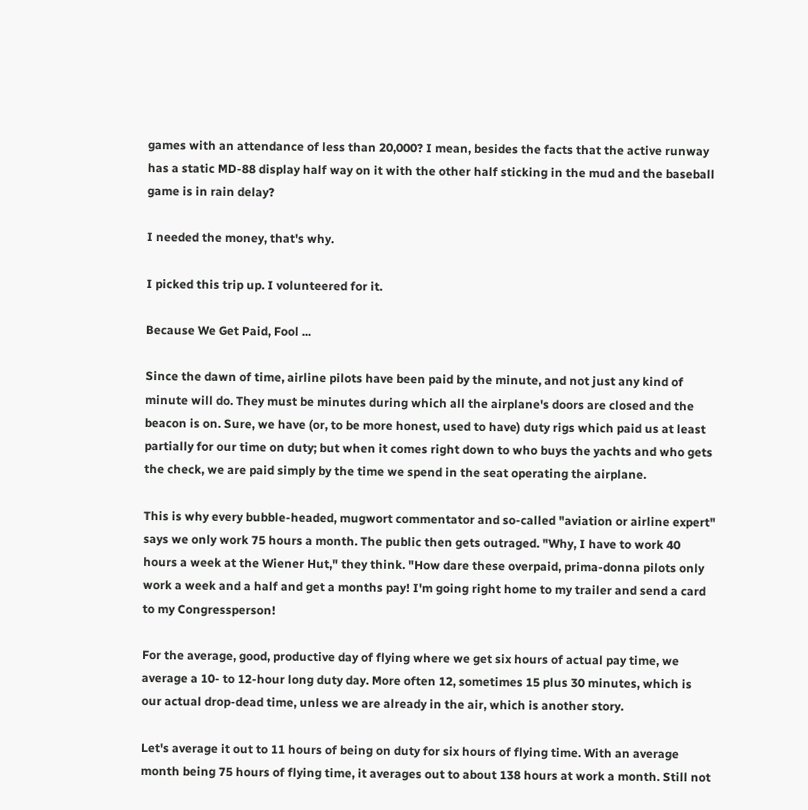games with an attendance of less than 20,000? I mean, besides the facts that the active runway has a static MD-88 display half way on it with the other half sticking in the mud and the baseball game is in rain delay?

I needed the money, that's why.

I picked this trip up. I volunteered for it.

Because We Get Paid, Fool ...

Since the dawn of time, airline pilots have been paid by the minute, and not just any kind of minute will do. They must be minutes during which all the airplane's doors are closed and the beacon is on. Sure, we have (or, to be more honest, used to have) duty rigs which paid us at least partially for our time on duty; but when it comes right down to who buys the yachts and who gets the check, we are paid simply by the time we spend in the seat operating the airplane.

This is why every bubble-headed, mugwort commentator and so-called "aviation or airline expert" says we only work 75 hours a month. The public then gets outraged. "Why, I have to work 40 hours a week at the Wiener Hut," they think. "How dare these overpaid, prima-donna pilots only work a week and a half and get a months pay! I'm going right home to my trailer and send a card to my Congressperson!

For the average, good, productive day of flying where we get six hours of actual pay time, we average a 10- to 12-hour long duty day. More often 12, sometimes 15 plus 30 minutes, which is our actual drop-dead time, unless we are already in the air, which is another story.

Let's average it out to 11 hours of being on duty for six hours of flying time. With an average month being 75 hours of flying time, it averages out to about 138 hours at work a month. Still not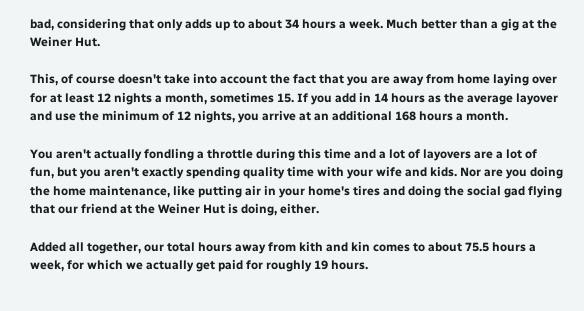bad, considering that only adds up to about 34 hours a week. Much better than a gig at the Weiner Hut.

This, of course doesn't take into account the fact that you are away from home laying over for at least 12 nights a month, sometimes 15. If you add in 14 hours as the average layover and use the minimum of 12 nights, you arrive at an additional 168 hours a month.

You aren't actually fondling a throttle during this time and a lot of layovers are a lot of fun, but you aren't exactly spending quality time with your wife and kids. Nor are you doing the home maintenance, like putting air in your home's tires and doing the social gad flying that our friend at the Weiner Hut is doing, either.

Added all together, our total hours away from kith and kin comes to about 75.5 hours a week, for which we actually get paid for roughly 19 hours.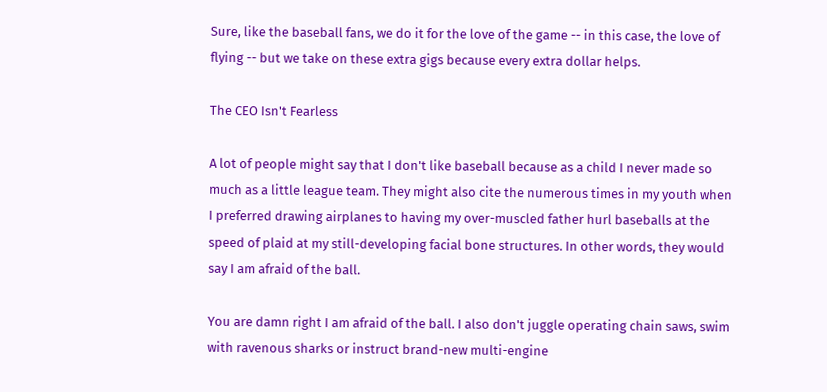Sure, like the baseball fans, we do it for the love of the game -- in this case, the love of flying -- but we take on these extra gigs because every extra dollar helps.

The CEO Isn't Fearless

A lot of people might say that I don't like baseball because as a child I never made so much as a little league team. They might also cite the numerous times in my youth when I preferred drawing airplanes to having my over-muscled father hurl baseballs at the speed of plaid at my still-developing facial bone structures. In other words, they would say I am afraid of the ball.

You are damn right I am afraid of the ball. I also don't juggle operating chain saws, swim with ravenous sharks or instruct brand-new multi-engine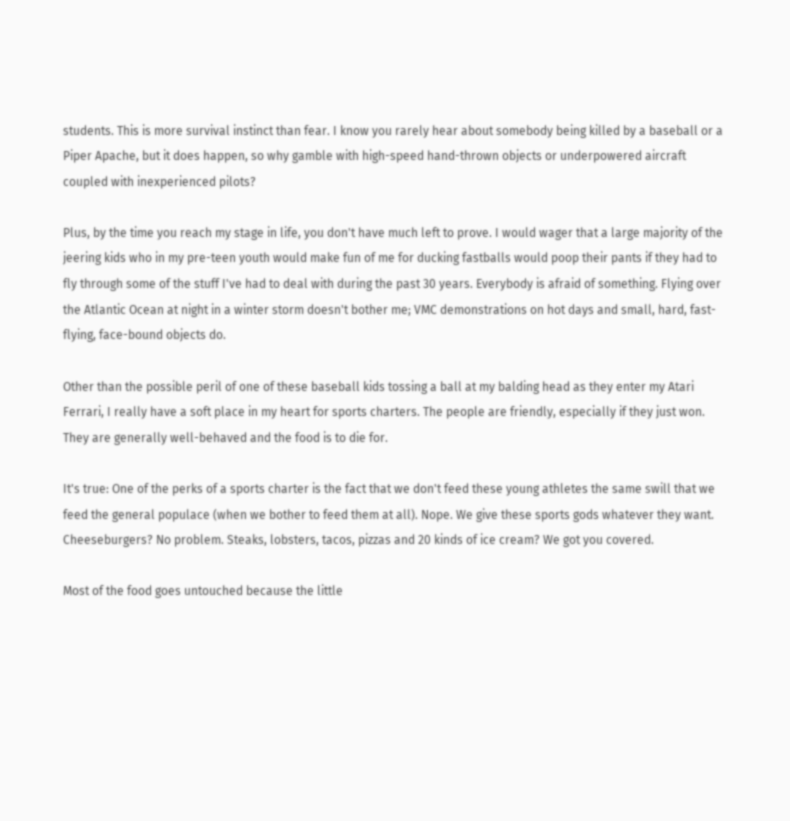students. This is more survival instinct than fear. I know you rarely hear about somebody being killed by a baseball or a Piper Apache, but it does happen, so why gamble with high-speed hand-thrown objects or underpowered aircraft coupled with inexperienced pilots?

Plus, by the time you reach my stage in life, you don't have much left to prove. I would wager that a large majority of the jeering kids who in my pre-teen youth would make fun of me for ducking fastballs would poop their pants if they had to fly through some of the stuff I've had to deal with during the past 30 years. Everybody is afraid of something. Flying over the Atlantic Ocean at night in a winter storm doesn't bother me; VMC demonstrations on hot days and small, hard, fast-flying, face-bound objects do.

Other than the possible peril of one of these baseball kids tossing a ball at my balding head as they enter my Atari Ferrari, I really have a soft place in my heart for sports charters. The people are friendly, especially if they just won. They are generally well-behaved and the food is to die for.

It's true: One of the perks of a sports charter is the fact that we don't feed these young athletes the same swill that we feed the general populace (when we bother to feed them at all). Nope. We give these sports gods whatever they want. Cheeseburgers? No problem. Steaks, lobsters, tacos, pizzas and 20 kinds of ice cream? We got you covered.

Most of the food goes untouched because the little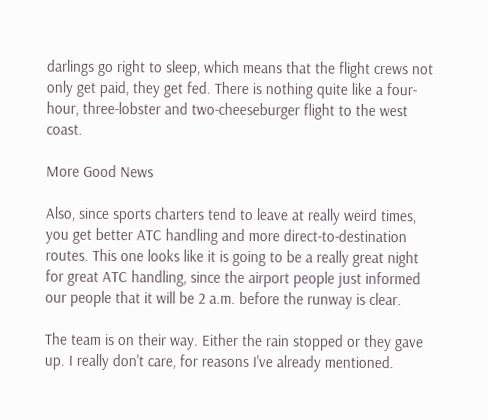darlings go right to sleep, which means that the flight crews not only get paid, they get fed. There is nothing quite like a four-hour, three-lobster and two-cheeseburger flight to the west coast.

More Good News

Also, since sports charters tend to leave at really weird times, you get better ATC handling and more direct-to-destination routes. This one looks like it is going to be a really great night for great ATC handling, since the airport people just informed our people that it will be 2 a.m. before the runway is clear.

The team is on their way. Either the rain stopped or they gave up. I really don't care, for reasons I've already mentioned.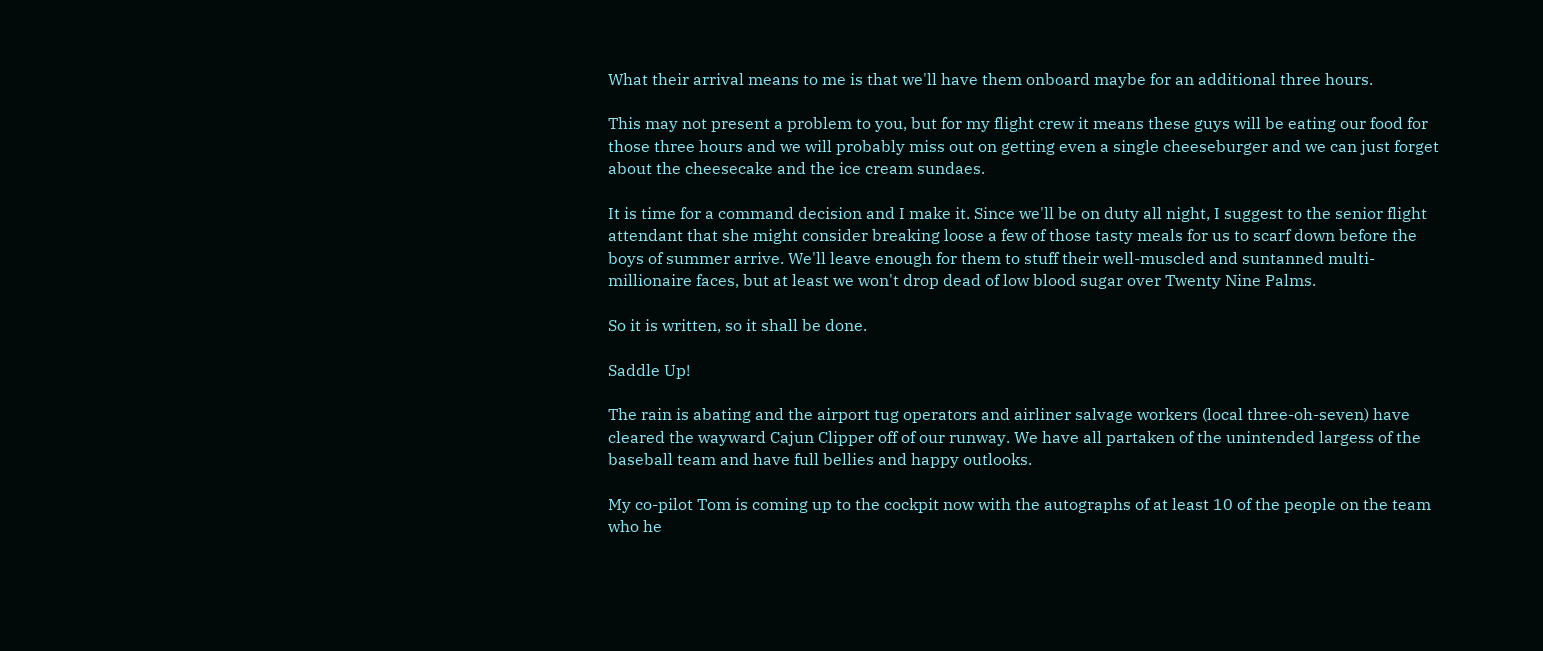What their arrival means to me is that we'll have them onboard maybe for an additional three hours.

This may not present a problem to you, but for my flight crew it means these guys will be eating our food for those three hours and we will probably miss out on getting even a single cheeseburger and we can just forget about the cheesecake and the ice cream sundaes.

It is time for a command decision and I make it. Since we'll be on duty all night, I suggest to the senior flight attendant that she might consider breaking loose a few of those tasty meals for us to scarf down before the boys of summer arrive. We'll leave enough for them to stuff their well-muscled and suntanned multi-millionaire faces, but at least we won't drop dead of low blood sugar over Twenty Nine Palms.

So it is written, so it shall be done.

Saddle Up!

The rain is abating and the airport tug operators and airliner salvage workers (local three-oh-seven) have cleared the wayward Cajun Clipper off of our runway. We have all partaken of the unintended largess of the baseball team and have full bellies and happy outlooks.

My co-pilot Tom is coming up to the cockpit now with the autographs of at least 10 of the people on the team who he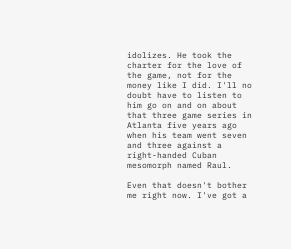idolizes. He took the charter for the love of the game, not for the money like I did. I'll no doubt have to listen to him go on and on about that three game series in Atlanta five years ago when his team went seven and three against a right-handed Cuban mesomorph named Raul.

Even that doesn't bother me right now. I've got a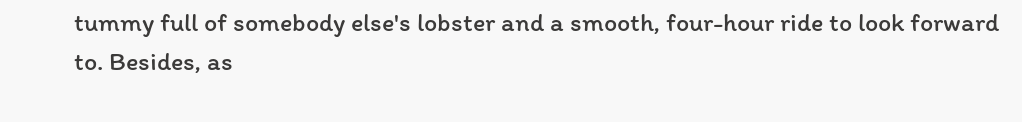tummy full of somebody else's lobster and a smooth, four-hour ride to look forward to. Besides, as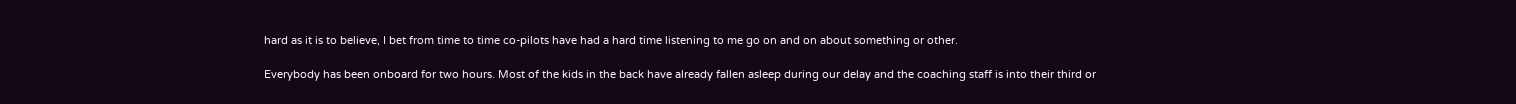hard as it is to believe, I bet from time to time co-pilots have had a hard time listening to me go on and on about something or other.

Everybody has been onboard for two hours. Most of the kids in the back have already fallen asleep during our delay and the coaching staff is into their third or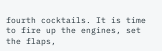fourth cocktails. It is time to fire up the engines, set the flaps,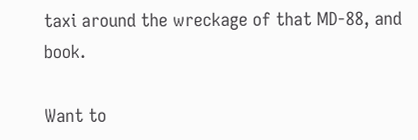taxi around the wreckage of that MD-88, and book.

Want to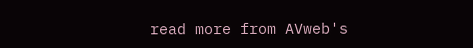read more from AVweb's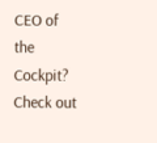CEO of the Cockpit? Check out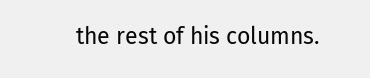the rest of his columns.